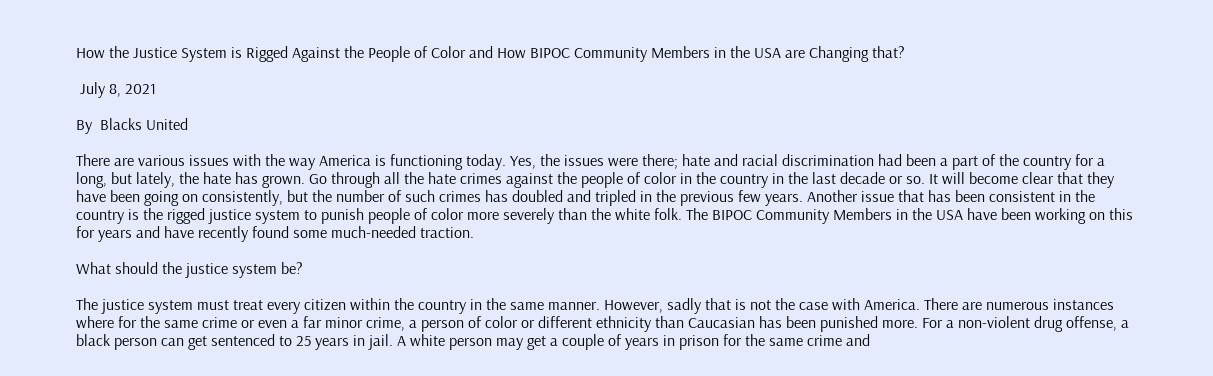How the Justice System is Rigged Against the People of Color and How BIPOC Community Members in the USA are Changing that?

 July 8, 2021

By  Blacks United

There are various issues with the way America is functioning today. Yes, the issues were there; hate and racial discrimination had been a part of the country for a long, but lately, the hate has grown. Go through all the hate crimes against the people of color in the country in the last decade or so. It will become clear that they have been going on consistently, but the number of such crimes has doubled and tripled in the previous few years. Another issue that has been consistent in the country is the rigged justice system to punish people of color more severely than the white folk. The BIPOC Community Members in the USA have been working on this for years and have recently found some much-needed traction.

What should the justice system be?

The justice system must treat every citizen within the country in the same manner. However, sadly that is not the case with America. There are numerous instances where for the same crime or even a far minor crime, a person of color or different ethnicity than Caucasian has been punished more. For a non-violent drug offense, a black person can get sentenced to 25 years in jail. A white person may get a couple of years in prison for the same crime and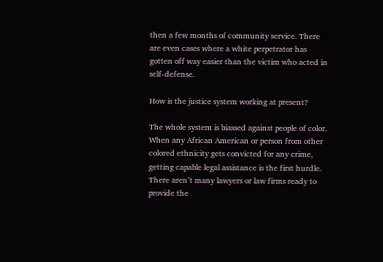then a few months of community service. There are even cases where a white perpetrator has gotten off way easier than the victim who acted in self-defense.

How is the justice system working at present?

The whole system is biassed against people of color. When any African American or person from other colored ethnicity gets convicted for any crime, getting capable legal assistance is the first hurdle. There aren’t many lawyers or law firms ready to provide the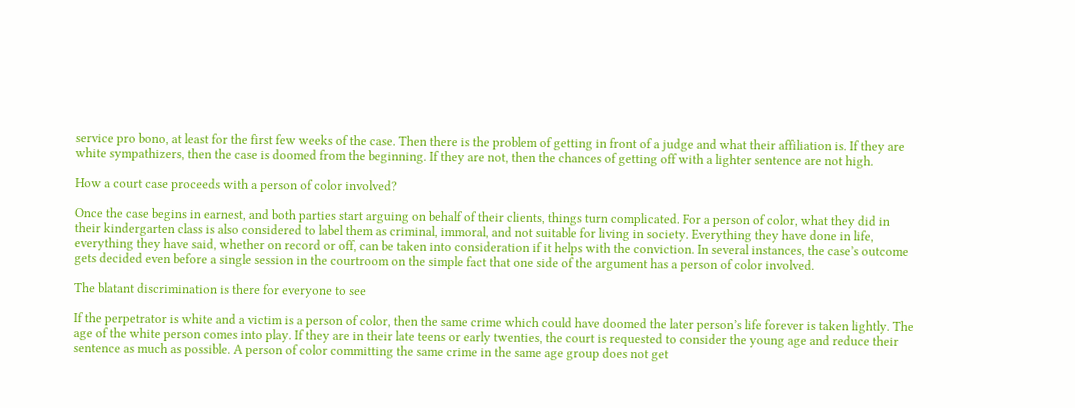service pro bono, at least for the first few weeks of the case. Then there is the problem of getting in front of a judge and what their affiliation is. If they are white sympathizers, then the case is doomed from the beginning. If they are not, then the chances of getting off with a lighter sentence are not high.

How a court case proceeds with a person of color involved?

Once the case begins in earnest, and both parties start arguing on behalf of their clients, things turn complicated. For a person of color, what they did in their kindergarten class is also considered to label them as criminal, immoral, and not suitable for living in society. Everything they have done in life, everything they have said, whether on record or off, can be taken into consideration if it helps with the conviction. In several instances, the case’s outcome gets decided even before a single session in the courtroom on the simple fact that one side of the argument has a person of color involved.

The blatant discrimination is there for everyone to see

If the perpetrator is white and a victim is a person of color, then the same crime which could have doomed the later person’s life forever is taken lightly. The age of the white person comes into play. If they are in their late teens or early twenties, the court is requested to consider the young age and reduce their sentence as much as possible. A person of color committing the same crime in the same age group does not get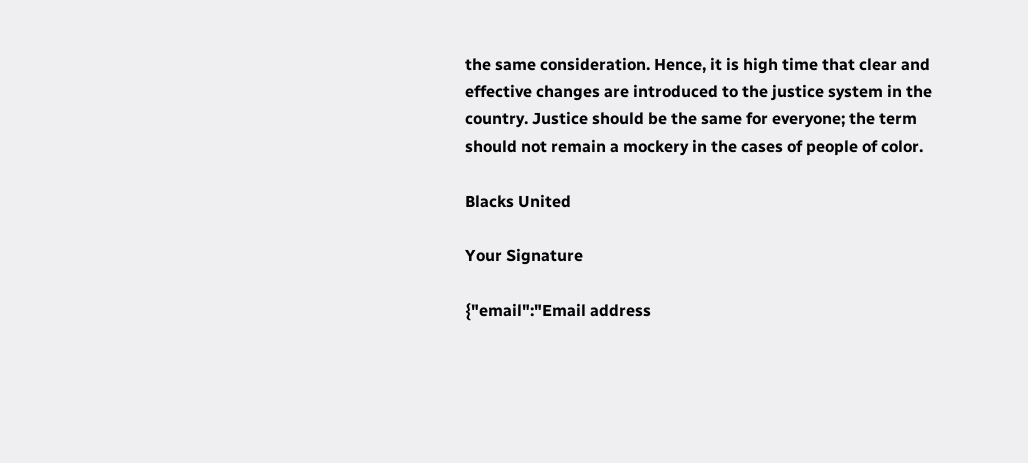the same consideration. Hence, it is high time that clear and effective changes are introduced to the justice system in the country. Justice should be the same for everyone; the term should not remain a mockery in the cases of people of color.

Blacks United

Your Signature

{"email":"Email address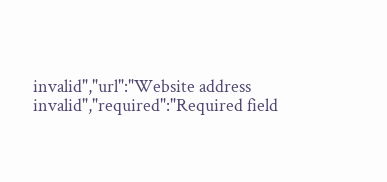invalid","url":"Website address invalid","required":"Required field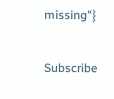missing"}

Subscribe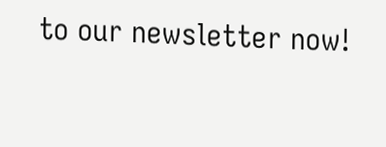to our newsletter now!